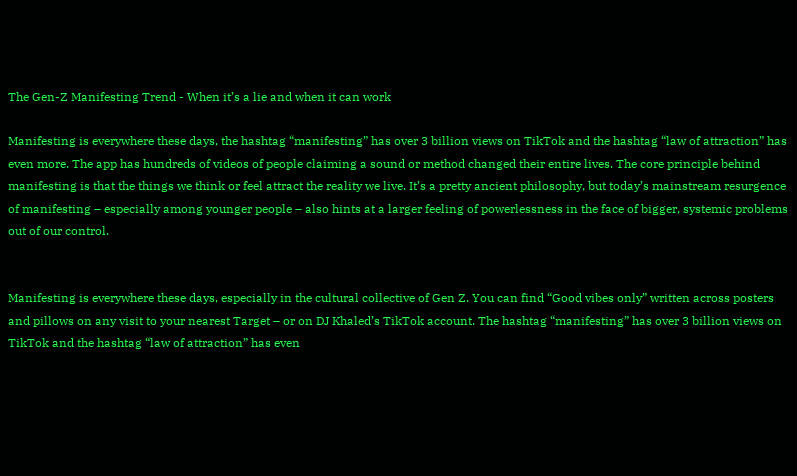The Gen-Z Manifesting Trend - When it’s a lie and when it can work

Manifesting is everywhere these days, the hashtag “manifesting” has over 3 billion views on TikTok and the hashtag “law of attraction” has even more. The app has hundreds of videos of people claiming a sound or method changed their entire lives. The core principle behind manifesting is that the things we think or feel attract the reality we live. It’s a pretty ancient philosophy, but today’s mainstream resurgence of manifesting – especially among younger people – also hints at a larger feeling of powerlessness in the face of bigger, systemic problems out of our control.


Manifesting is everywhere these days, especially in the cultural collective of Gen Z. You can find “Good vibes only” written across posters and pillows on any visit to your nearest Target – or on DJ Khaled’s TikTok account. The hashtag “manifesting” has over 3 billion views on TikTok and the hashtag “law of attraction” has even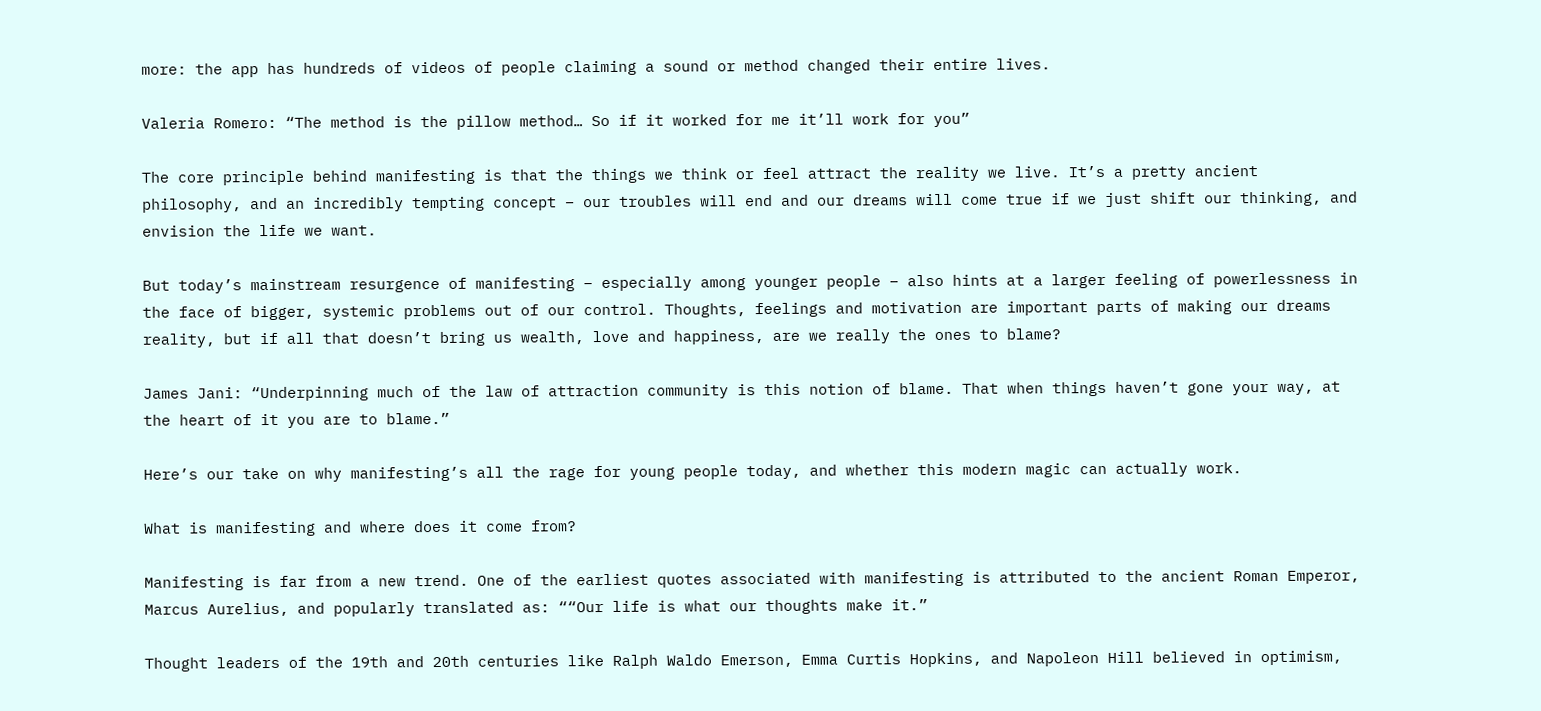more: the app has hundreds of videos of people claiming a sound or method changed their entire lives.

Valeria Romero: “The method is the pillow method… So if it worked for me it’ll work for you”

The core principle behind manifesting is that the things we think or feel attract the reality we live. It’s a pretty ancient philosophy, and an incredibly tempting concept – our troubles will end and our dreams will come true if we just shift our thinking, and envision the life we want.

But today’s mainstream resurgence of manifesting – especially among younger people – also hints at a larger feeling of powerlessness in the face of bigger, systemic problems out of our control. Thoughts, feelings and motivation are important parts of making our dreams reality, but if all that doesn’t bring us wealth, love and happiness, are we really the ones to blame?

James Jani: “Underpinning much of the law of attraction community is this notion of blame. That when things haven’t gone your way, at the heart of it you are to blame.”

Here’s our take on why manifesting’s all the rage for young people today, and whether this modern magic can actually work.

What is manifesting and where does it come from?

Manifesting is far from a new trend. One of the earliest quotes associated with manifesting is attributed to the ancient Roman Emperor, Marcus Aurelius, and popularly translated as: ““Our life is what our thoughts make it.”

Thought leaders of the 19th and 20th centuries like Ralph Waldo Emerson, Emma Curtis Hopkins, and Napoleon Hill believed in optimism,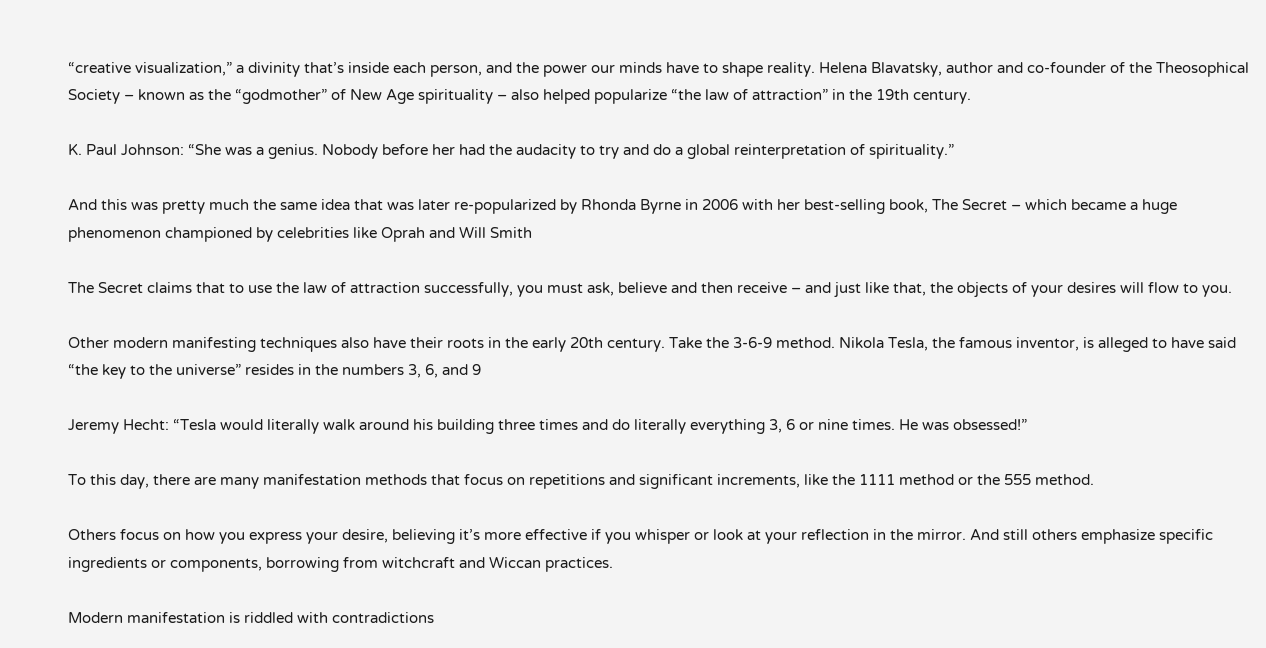“creative visualization,” a divinity that’s inside each person, and the power our minds have to shape reality. Helena Blavatsky, author and co-founder of the Theosophical Society – known as the “godmother” of New Age spirituality – also helped popularize “the law of attraction” in the 19th century.

K. Paul Johnson: “She was a genius. Nobody before her had the audacity to try and do a global reinterpretation of spirituality.”

And this was pretty much the same idea that was later re-popularized by Rhonda Byrne in 2006 with her best-selling book, The Secret – which became a huge phenomenon championed by celebrities like Oprah and Will Smith

The Secret claims that to use the law of attraction successfully, you must ask, believe and then receive – and just like that, the objects of your desires will flow to you.

Other modern manifesting techniques also have their roots in the early 20th century. Take the 3-6-9 method. Nikola Tesla, the famous inventor, is alleged to have said “the key to the universe” resides in the numbers 3, 6, and 9

Jeremy Hecht: “Tesla would literally walk around his building three times and do literally everything 3, 6 or nine times. He was obsessed!”

To this day, there are many manifestation methods that focus on repetitions and significant increments, like the 1111 method or the 555 method.

Others focus on how you express your desire, believing it’s more effective if you whisper or look at your reflection in the mirror. And still others emphasize specific ingredients or components, borrowing from witchcraft and Wiccan practices.

Modern manifestation is riddled with contradictions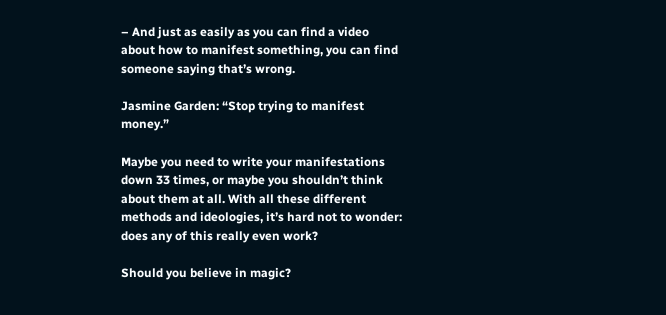– And just as easily as you can find a video about how to manifest something, you can find someone saying that’s wrong.

Jasmine Garden: “Stop trying to manifest money.”

Maybe you need to write your manifestations down 33 times, or maybe you shouldn’t think about them at all. With all these different methods and ideologies, it’s hard not to wonder: does any of this really even work?

Should you believe in magic?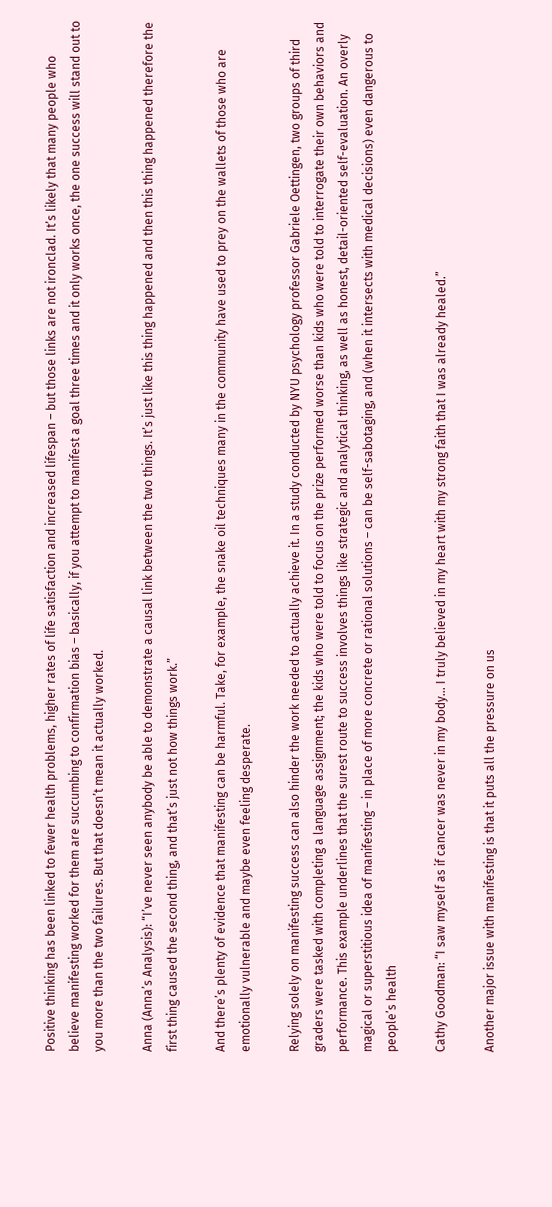Positive thinking has been linked to fewer health problems, higher rates of life satisfaction and increased lifespan – but those links are not ironclad. It’s likely that many people who believe manifesting worked for them are succumbing to confirmation bias – basically, if you attempt to manifest a goal three times and it only works once, the one success will stand out to you more than the two failures. But that doesn’t mean it actually worked.

Anna (Anna’s Analysis): “I’ve never seen anybody be able to demonstrate a causal link between the two things. It’s just like this thing happened and then this thing happened therefore the first thing caused the second thing, and that’s just not how things work.”

And there’s plenty of evidence that manifesting can be harmful. Take, for example, the snake oil techniques many in the community have used to prey on the wallets of those who are emotionally vulnerable and maybe even feeling desperate.

Relying solely on manifesting success can also hinder the work needed to actually achieve it. In a study conducted by NYU psychology professor Gabriele Oettingen, two groups of third graders were tasked with completing a language assignment; the kids who were told to focus on the prize performed worse than kids who were told to interrogate their own behaviors and performance. This example underlines that the surest route to success involves things like strategic and analytical thinking, as well as honest, detail-oriented self-evaluation. An overly magical or superstitious idea of manifesting – in place of more concrete or rational solutions – can be self-sabotaging, and (when it intersects with medical decisions) even dangerous to people’s health

Cathy Goodman: “I saw myself as if cancer was never in my body… I truly believed in my heart with my strong faith that I was already healed.”

Another major issue with manifesting is that it puts all the pressure on us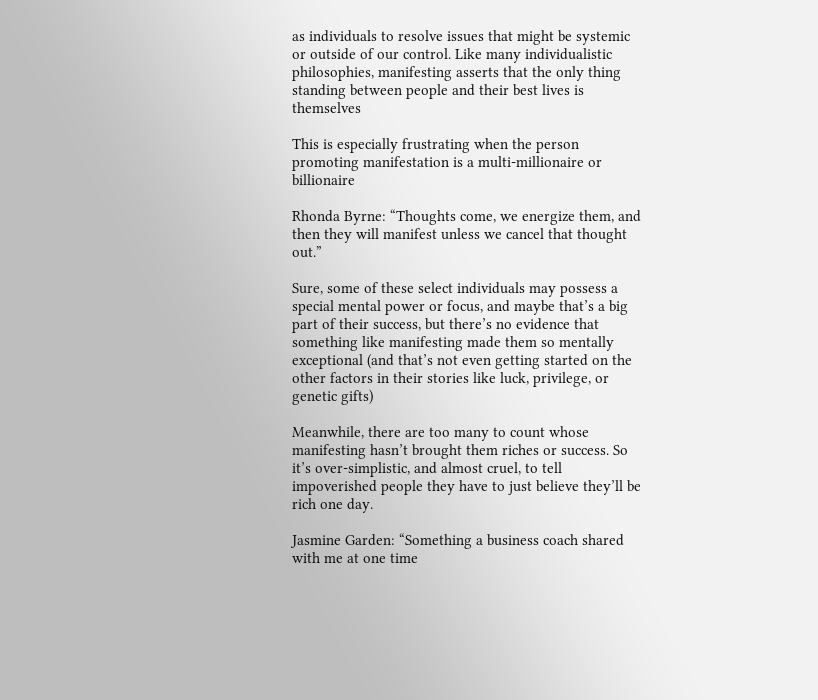as individuals to resolve issues that might be systemic or outside of our control. Like many individualistic philosophies, manifesting asserts that the only thing standing between people and their best lives is themselves

This is especially frustrating when the person promoting manifestation is a multi-millionaire or billionaire

Rhonda Byrne: “Thoughts come, we energize them, and then they will manifest unless we cancel that thought out.”

Sure, some of these select individuals may possess a special mental power or focus, and maybe that’s a big part of their success, but there’s no evidence that something like manifesting made them so mentally exceptional (and that’s not even getting started on the other factors in their stories like luck, privilege, or genetic gifts)

Meanwhile, there are too many to count whose manifesting hasn’t brought them riches or success. So it’s over-simplistic, and almost cruel, to tell impoverished people they have to just believe they’ll be rich one day.

Jasmine Garden: “Something a business coach shared with me at one time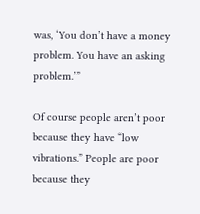was, ‘You don’t have a money problem. You have an asking problem.’”

Of course people aren’t poor because they have “low vibrations.” People are poor because they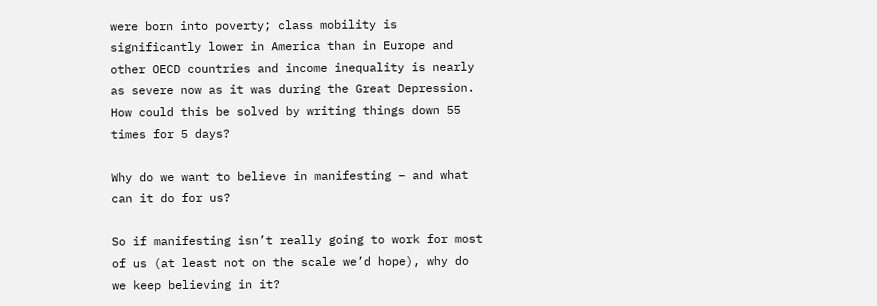were born into poverty; class mobility is significantly lower in America than in Europe and other OECD countries and income inequality is nearly as severe now as it was during the Great Depression. How could this be solved by writing things down 55 times for 5 days?

Why do we want to believe in manifesting – and what can it do for us?

So if manifesting isn’t really going to work for most of us (at least not on the scale we’d hope), why do we keep believing in it?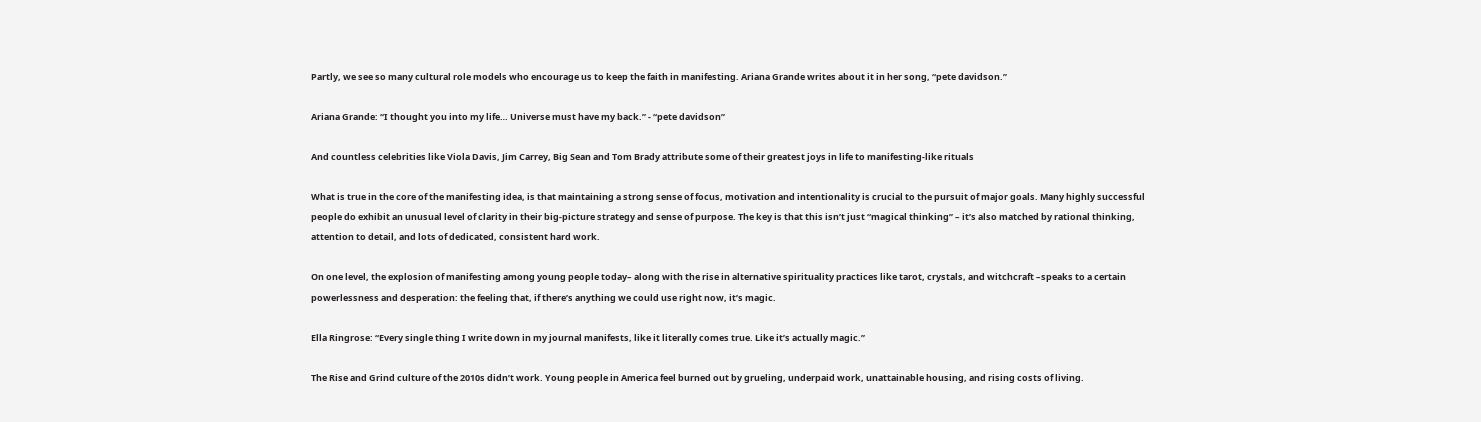Partly, we see so many cultural role models who encourage us to keep the faith in manifesting. Ariana Grande writes about it in her song, “pete davidson.”

Ariana Grande: “I thought you into my life… Universe must have my back.” - “pete davidson”

And countless celebrities like Viola Davis, Jim Carrey, Big Sean and Tom Brady attribute some of their greatest joys in life to manifesting-like rituals

What is true in the core of the manifesting idea, is that maintaining a strong sense of focus, motivation and intentionality is crucial to the pursuit of major goals. Many highly successful people do exhibit an unusual level of clarity in their big-picture strategy and sense of purpose. The key is that this isn’t just “magical thinking” – it’s also matched by rational thinking, attention to detail, and lots of dedicated, consistent hard work.

On one level, the explosion of manifesting among young people today– along with the rise in alternative spirituality practices like tarot, crystals, and witchcraft –speaks to a certain powerlessness and desperation: the feeling that, if there’s anything we could use right now, it’s magic.

Ella Ringrose: “Every single thing I write down in my journal manifests, like it literally comes true. Like it’s actually magic.”

The Rise and Grind culture of the 2010s didn’t work. Young people in America feel burned out by grueling, underpaid work, unattainable housing, and rising costs of living.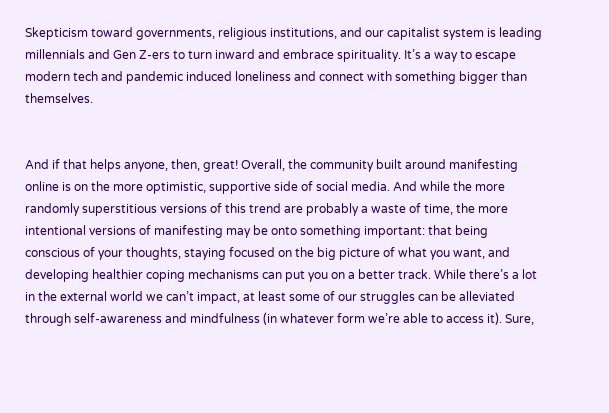Skepticism toward governments, religious institutions, and our capitalist system is leading millennials and Gen Z-ers to turn inward and embrace spirituality. It’s a way to escape modern tech and pandemic induced loneliness and connect with something bigger than themselves.


And if that helps anyone, then, great! Overall, the community built around manifesting online is on the more optimistic, supportive side of social media. And while the more randomly superstitious versions of this trend are probably a waste of time, the more intentional versions of manifesting may be onto something important: that being conscious of your thoughts, staying focused on the big picture of what you want, and developing healthier coping mechanisms can put you on a better track. While there’s a lot in the external world we can’t impact, at least some of our struggles can be alleviated through self-awareness and mindfulness (in whatever form we’re able to access it). Sure,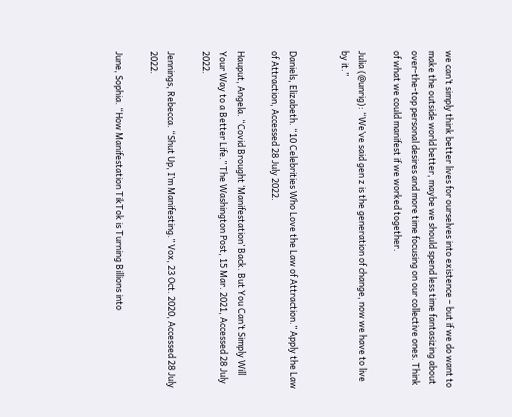we can’t simply think better lives for ourselves into existence – but if we do want to make the outside world better, maybe we should spend less time fantasizing about over-the-top personal desires and more time focusing on our collective ones. Think of what we could manifest if we worked together.

Julia (@unrig): “We’ve said gen z is the generation of change, now we have to live by it.”


Daniels, Elizabeth. “10 Celebrities Who Love the Law of Attraction.” Apply the Law of Attraction, Accessed 28 July 2022.

Hauput, Angela. “Covid Brought ‘Manifestation’ Back. But You Can’t Simply Will Your Way to a Better Life.” The Washington Post, 15 Mar. 2021, Accessed 28 July 2022.

Jennings, Rebecca. “Shut Up, I’m Manifesting.” Vox, 23 Oct. 2020, Accessed 28 July 2022.

June, Sophia. “How Manifestation TikTok is Turning Billions into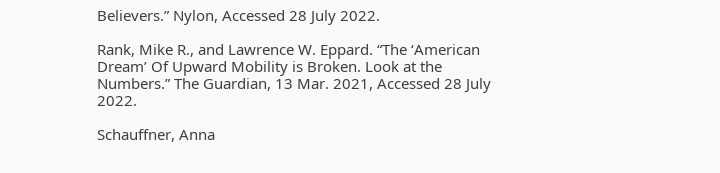Believers.” Nylon, Accessed 28 July 2022.

Rank, Mike R., and Lawrence W. Eppard. “The ‘American Dream’ Of Upward Mobility is Broken. Look at the Numbers.” The Guardian, 13 Mar. 2021, Accessed 28 July 2022.

Schauffner, Anna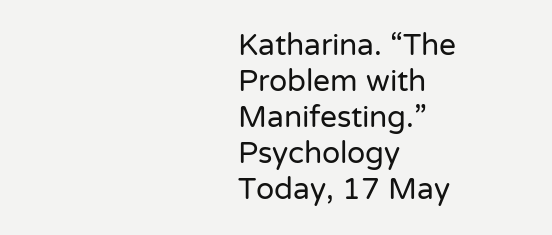Katharina. “The Problem with Manifesting.” Psychology Today, 17 May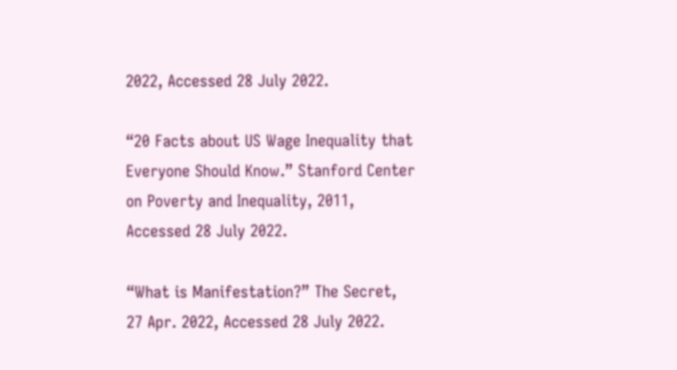2022, Accessed 28 July 2022.

“20 Facts about US Wage Inequality that Everyone Should Know.” Stanford Center on Poverty and Inequality, 2011, Accessed 28 July 2022.

“What is Manifestation?” The Secret, 27 Apr. 2022, Accessed 28 July 2022.